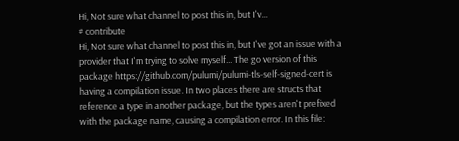Hi, Not sure what channel to post this in, but I'v...
# contribute
Hi, Not sure what channel to post this in, but I've got an issue with a provider that I'm trying to solve myself... The go version of this package https://github.com/pulumi/pulumi-tls-self-signed-cert is having a compilation issue. In two places there are structs that reference a type in another package, but the types aren't prefixed with the package name, causing a compilation error. In this file: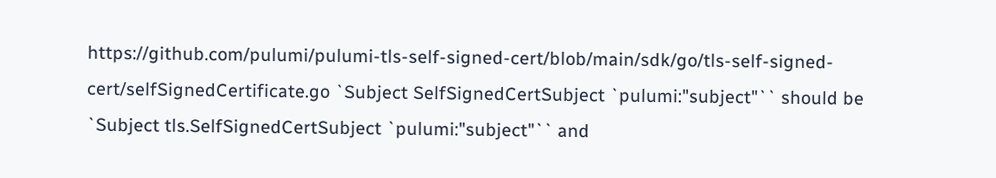https://github.com/pulumi/pulumi-tls-self-signed-cert/blob/main/sdk/go/tls-self-signed-cert/selfSignedCertificate.go `Subject SelfSignedCertSubject `pulumi:"subject"`` should be `Subject tls.SelfSignedCertSubject `pulumi:"subject"`` and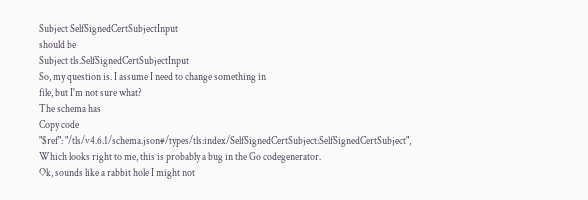Subject SelfSignedCertSubjectInput
should be
Subject tls.SelfSignedCertSubjectInput
So, my question is. I assume I need to change something in
file, but I'm not sure what?
The schema has
Copy code
"$ref": "/tls/v4.6.1/schema.json#/types/tls:index/SelfSignedCertSubject:SelfSignedCertSubject",
Which looks right to me, this is probably a bug in the Go codegenerator.
Ok, sounds like a rabbit hole I might not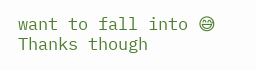want to fall into 😅 Thanks though